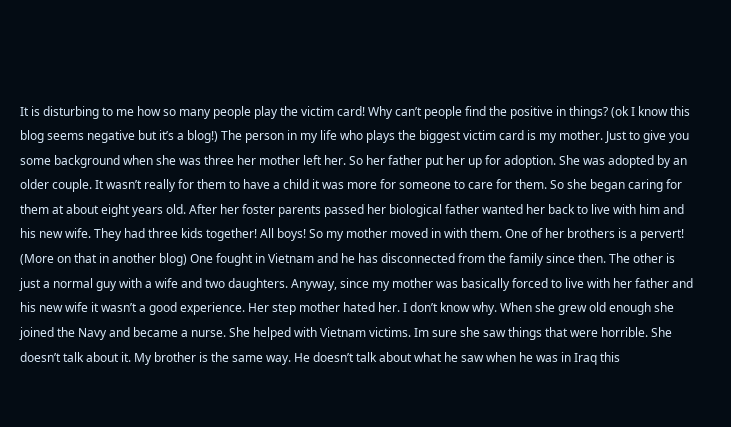It is disturbing to me how so many people play the victim card! Why can’t people find the positive in things? (ok I know this blog seems negative but it’s a blog!) The person in my life who plays the biggest victim card is my mother. Just to give you some background when she was three her mother left her. So her father put her up for adoption. She was adopted by an older couple. It wasn’t really for them to have a child it was more for someone to care for them. So she began caring for them at about eight years old. After her foster parents passed her biological father wanted her back to live with him and his new wife. They had three kids together! All boys! So my mother moved in with them. One of her brothers is a pervert! (More on that in another blog) One fought in Vietnam and he has disconnected from the family since then. The other is just a normal guy with a wife and two daughters. Anyway, since my mother was basically forced to live with her father and his new wife it wasn’t a good experience. Her step mother hated her. I don’t know why. When she grew old enough she joined the Navy and became a nurse. She helped with Vietnam victims. Im sure she saw things that were horrible. She doesn’t talk about it. My brother is the same way. He doesn’t talk about what he saw when he was in Iraq this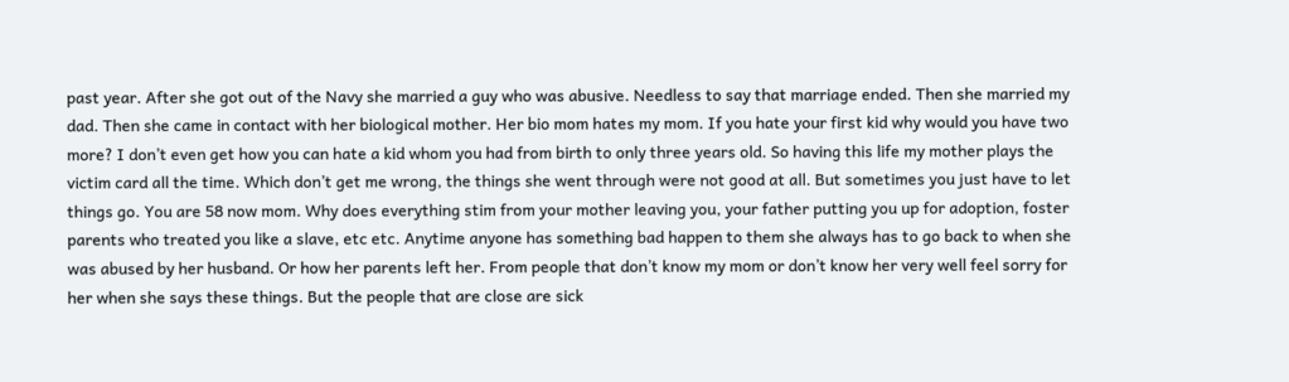past year. After she got out of the Navy she married a guy who was abusive. Needless to say that marriage ended. Then she married my dad. Then she came in contact with her biological mother. Her bio mom hates my mom. If you hate your first kid why would you have two more? I don’t even get how you can hate a kid whom you had from birth to only three years old. So having this life my mother plays the victim card all the time. Which don’t get me wrong, the things she went through were not good at all. But sometimes you just have to let things go. You are 58 now mom. Why does everything stim from your mother leaving you, your father putting you up for adoption, foster parents who treated you like a slave, etc etc. Anytime anyone has something bad happen to them she always has to go back to when she was abused by her husband. Or how her parents left her. From people that don’t know my mom or don’t know her very well feel sorry for her when she says these things. But the people that are close are sick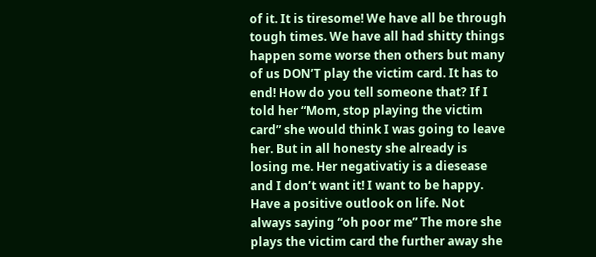of it. It is tiresome! We have all be through tough times. We have all had shitty things happen some worse then others but many of us DON’T play the victim card. It has to end! How do you tell someone that? If I told her “Mom, stop playing the victim card” she would think I was going to leave her. But in all honesty she already is losing me. Her negativatiy is a diesease and I don’t want it! I want to be happy. Have a positive outlook on life. Not always saying “oh poor me” The more she plays the victim card the further away she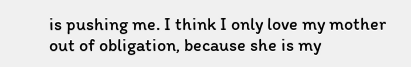is pushing me. I think I only love my mother out of obligation, because she is my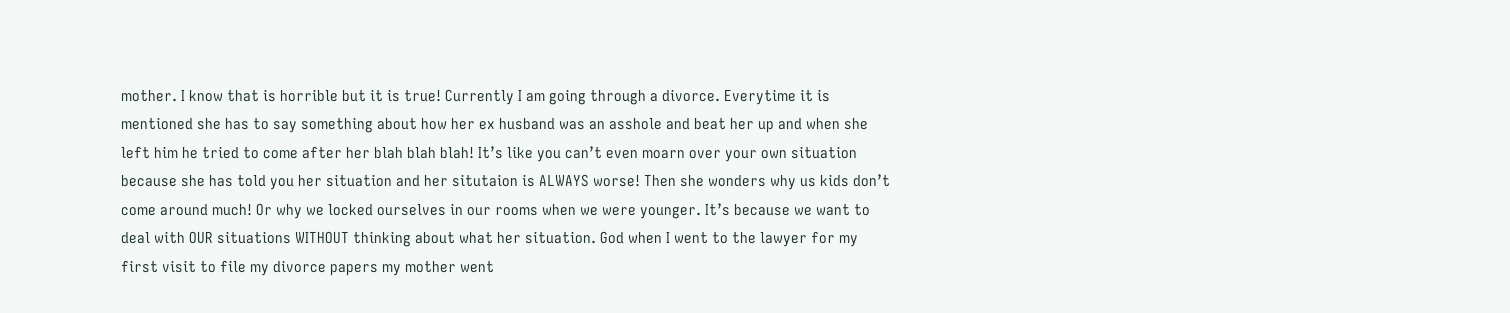mother. I know that is horrible but it is true! Currently I am going through a divorce. Everytime it is mentioned she has to say something about how her ex husband was an asshole and beat her up and when she left him he tried to come after her blah blah blah! It’s like you can’t even moarn over your own situation because she has told you her situation and her situtaion is ALWAYS worse! Then she wonders why us kids don’t come around much! Or why we locked ourselves in our rooms when we were younger. It’s because we want to deal with OUR situations WITHOUT thinking about what her situation. God when I went to the lawyer for my first visit to file my divorce papers my mother went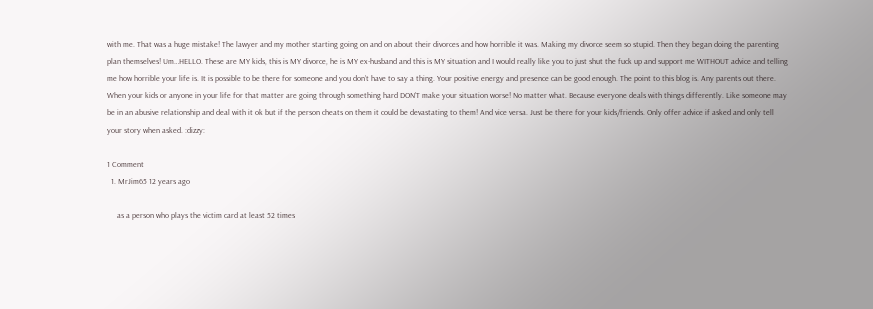with me. That was a huge mistake! The lawyer and my mother starting going on and on about their divorces and how horrible it was. Making my divorce seem so stupid. Then they began doing the parenting plan themselves! Um…HELLO. These are MY kids, this is MY divorce, he is MY ex-husband and this is MY situation and I would really like you to just shut the fuck up and support me WITHOUT advice and telling me how horrible your life is. It is possible to be there for someone and you don’t have to say a thing. Your positive energy and presence can be good enough. The point to this blog is. Any parents out there. When your kids or anyone in your life for that matter are going through something hard DON’T make your situation worse! No matter what. Because everyone deals with things differently. Like someone may be in an abusive relationship and deal with it ok but if the person cheats on them it could be devastating to them! And vice versa. Just be there for your kids/friends. Only offer advice if asked and only tell your story when asked. :dizzy:

1 Comment
  1. MrJim65 12 years ago

     as a person who plays the victim card at least 52 times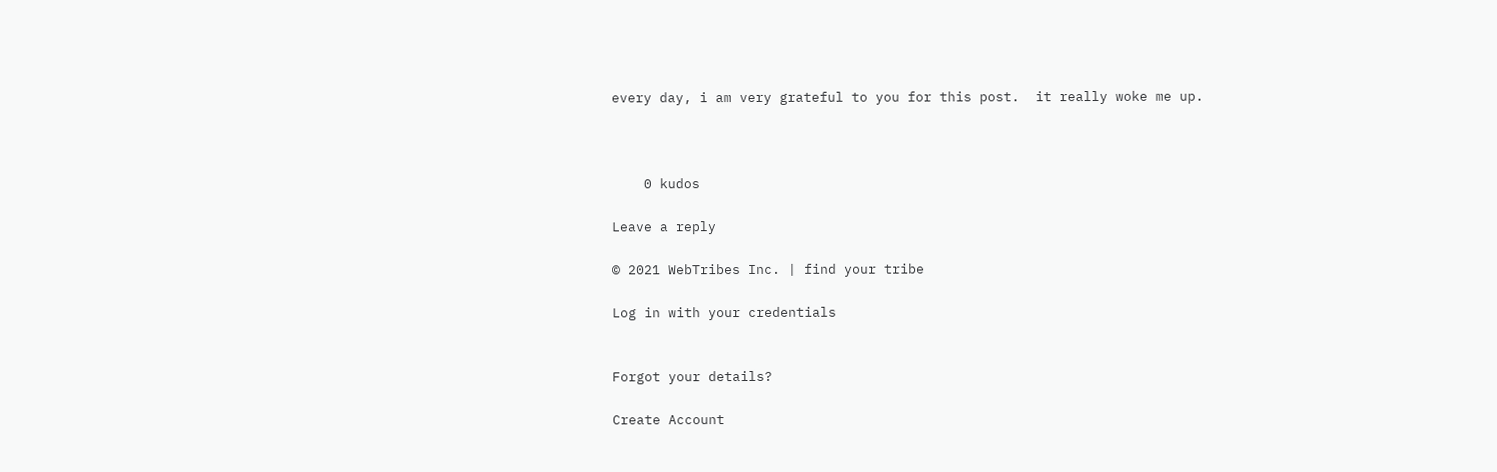every day, i am very grateful to you for this post.  it really woke me up.



    0 kudos

Leave a reply

© 2021 WebTribes Inc. | find your tribe

Log in with your credentials


Forgot your details?

Create Account